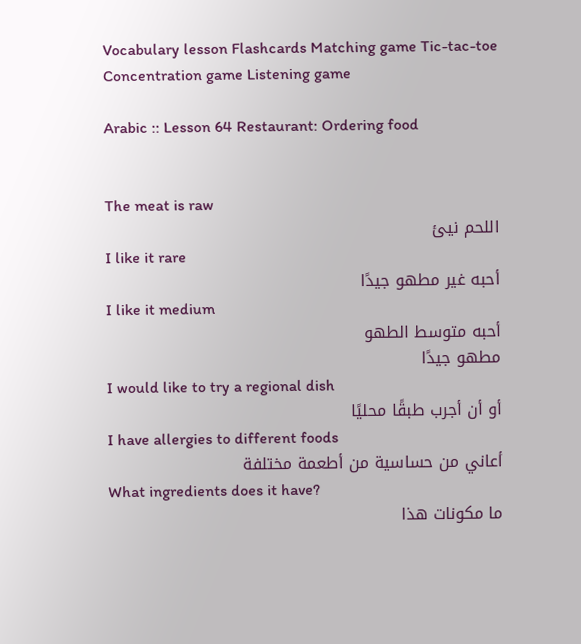Vocabulary lesson Flashcards Matching game Tic-tac-toe Concentration game Listening game

Arabic :: Lesson 64 Restaurant: Ordering food


The meat is raw
اللحم نيئ
I like it rare
أحبه غير مطهو جيدًا
I like it medium
أحبه متوسط الطهو
مطهو جيدًا
I would like to try a regional dish
أو أن أجرب طبقًا محليًا
I have allergies to different foods
أعاني من حساسية من أطعمة مختلفة
What ingredients does it have?
ما مكونات هذا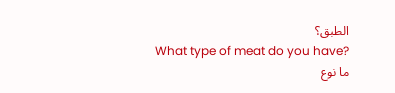الطبق؟
What type of meat do you have?
ما نوع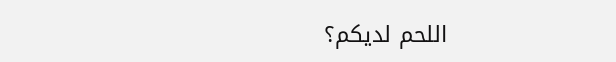اللحم لديكم؟